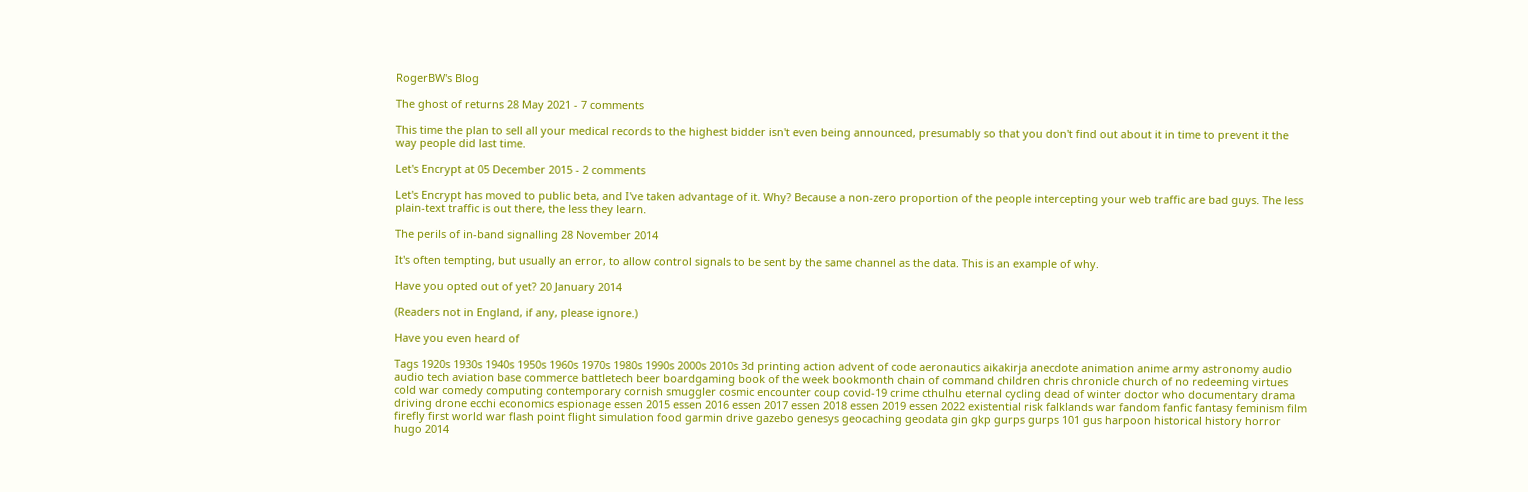RogerBW's Blog

The ghost of returns 28 May 2021 - 7 comments

This time the plan to sell all your medical records to the highest bidder isn't even being announced, presumably so that you don't find out about it in time to prevent it the way people did last time.

Let's Encrypt at 05 December 2015 - 2 comments

Let's Encrypt has moved to public beta, and I've taken advantage of it. Why? Because a non-zero proportion of the people intercepting your web traffic are bad guys. The less plain-text traffic is out there, the less they learn.

The perils of in-band signalling 28 November 2014

It's often tempting, but usually an error, to allow control signals to be sent by the same channel as the data. This is an example of why.

Have you opted out of yet? 20 January 2014

(Readers not in England, if any, please ignore.)

Have you even heard of

Tags 1920s 1930s 1940s 1950s 1960s 1970s 1980s 1990s 2000s 2010s 3d printing action advent of code aeronautics aikakirja anecdote animation anime army astronomy audio audio tech aviation base commerce battletech beer boardgaming book of the week bookmonth chain of command children chris chronicle church of no redeeming virtues cold war comedy computing contemporary cornish smuggler cosmic encounter coup covid-19 crime cthulhu eternal cycling dead of winter doctor who documentary drama driving drone ecchi economics espionage essen 2015 essen 2016 essen 2017 essen 2018 essen 2019 essen 2022 existential risk falklands war fandom fanfic fantasy feminism film firefly first world war flash point flight simulation food garmin drive gazebo genesys geocaching geodata gin gkp gurps gurps 101 gus harpoon historical history horror hugo 2014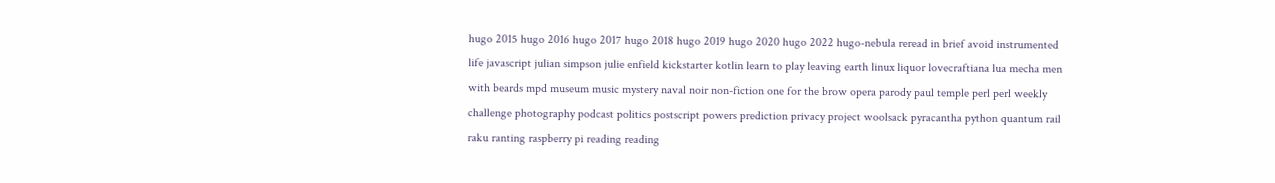hugo 2015 hugo 2016 hugo 2017 hugo 2018 hugo 2019 hugo 2020 hugo 2022 hugo-nebula reread in brief avoid instrumented life javascript julian simpson julie enfield kickstarter kotlin learn to play leaving earth linux liquor lovecraftiana lua mecha men with beards mpd museum music mystery naval noir non-fiction one for the brow opera parody paul temple perl perl weekly challenge photography podcast politics postscript powers prediction privacy project woolsack pyracantha python quantum rail raku ranting raspberry pi reading reading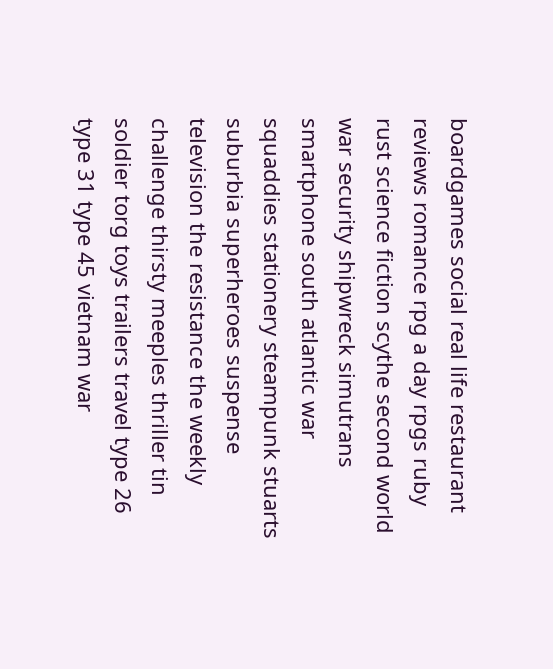boardgames social real life restaurant reviews romance rpg a day rpgs ruby rust science fiction scythe second world war security shipwreck simutrans smartphone south atlantic war squaddies stationery steampunk stuarts suburbia superheroes suspense television the resistance the weekly challenge thirsty meeples thriller tin soldier torg toys trailers travel type 26 type 31 type 45 vietnam war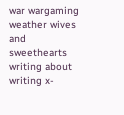war wargaming weather wives and sweethearts writing about writing x-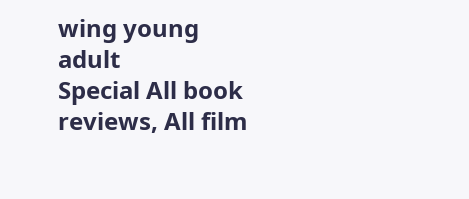wing young adult
Special All book reviews, All film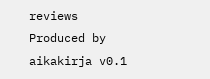reviews
Produced by aikakirja v0.1